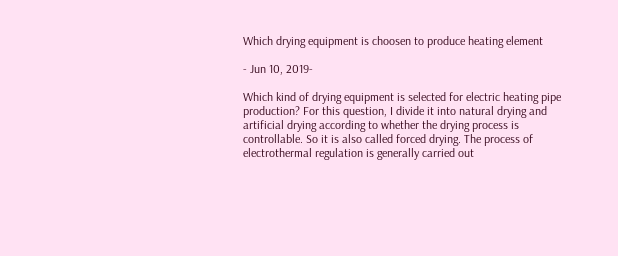Which drying equipment is choosen to produce heating element

- Jun 10, 2019-

Which kind of drying equipment is selected for electric heating pipe production? For this question, I divide it into natural drying and artificial drying according to whether the drying process is controllable. So it is also called forced drying. The process of electrothermal regulation is generally carried out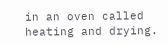in an oven called heating and drying.